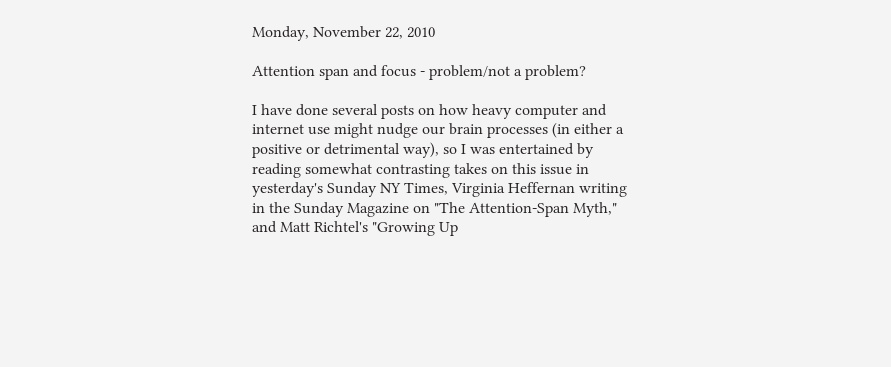Monday, November 22, 2010

Attention span and focus - problem/not a problem?

I have done several posts on how heavy computer and internet use might nudge our brain processes (in either a positive or detrimental way), so I was entertained by reading somewhat contrasting takes on this issue in yesterday's Sunday NY Times, Virginia Heffernan writing in the Sunday Magazine on "The Attention-Span Myth," and Matt Richtel's "Growing Up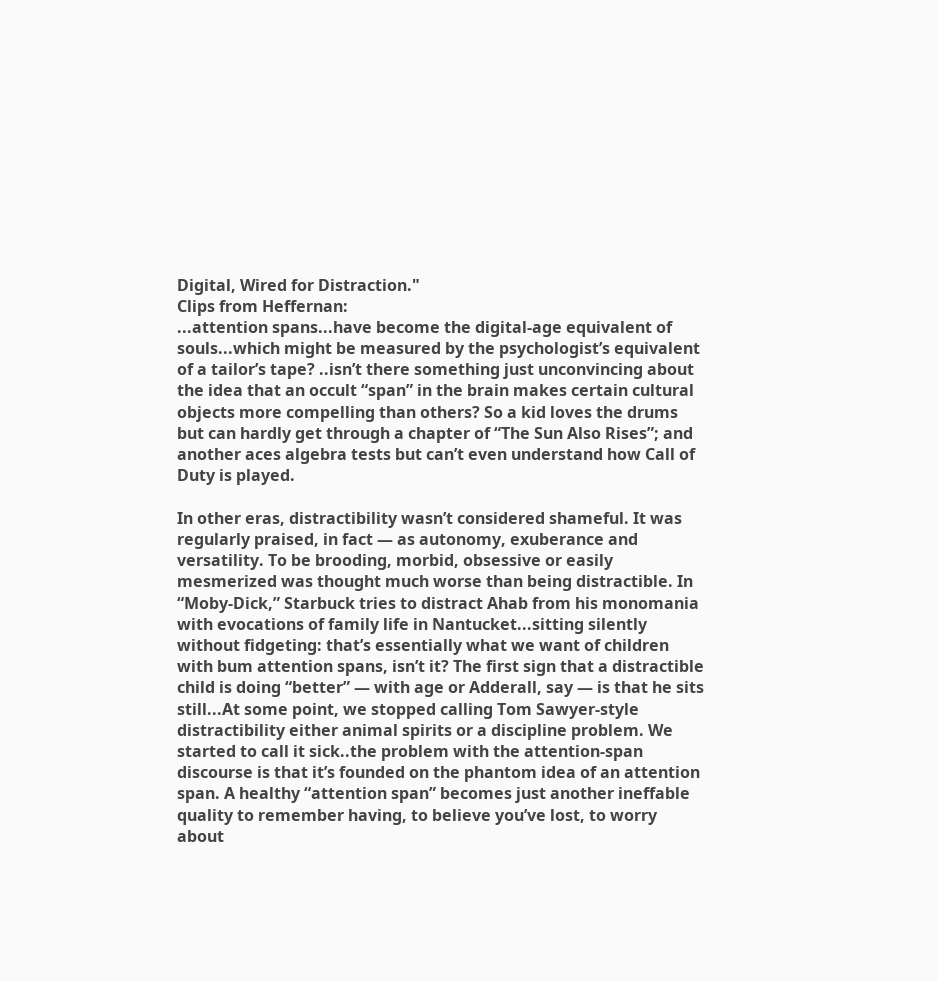Digital, Wired for Distraction."
Clips from Heffernan:
...attention spans...have become the digital-age equivalent of souls...which might be measured by the psychologist’s equivalent of a tailor’s tape? ..isn’t there something just unconvincing about the idea that an occult “span” in the brain makes certain cultural objects more compelling than others? So a kid loves the drums but can hardly get through a chapter of “The Sun Also Rises”; and another aces algebra tests but can’t even understand how Call of Duty is played.

In other eras, distractibility wasn’t considered shameful. It was regularly praised, in fact — as autonomy, exuberance and versatility. To be brooding, morbid, obsessive or easily mesmerized was thought much worse than being distractible. In “Moby-Dick,” Starbuck tries to distract Ahab from his monomania with evocations of family life in Nantucket...sitting silently without fidgeting: that’s essentially what we want of children with bum attention spans, isn’t it? The first sign that a distractible child is doing “better” — with age or Adderall, say — is that he sits still...At some point, we stopped calling Tom Sawyer-style distractibility either animal spirits or a discipline problem. We started to call it sick..the problem with the attention-span discourse is that it’s founded on the phantom idea of an attention span. A healthy “attention span” becomes just another ineffable quality to remember having, to believe you’ve lost, to worry about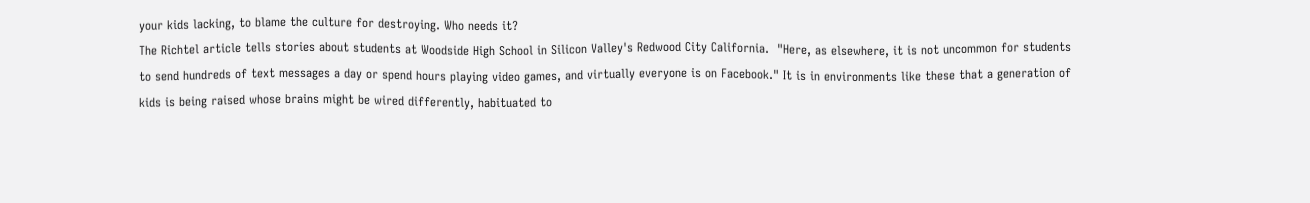your kids lacking, to blame the culture for destroying. Who needs it?
The Richtel article tells stories about students at Woodside High School in Silicon Valley's Redwood City California.  "Here, as elsewhere, it is not uncommon for students to send hundreds of text messages a day or spend hours playing video games, and virtually everyone is on Facebook." It is in environments like these that a generation of kids is being raised whose brains might be wired differently, habituated to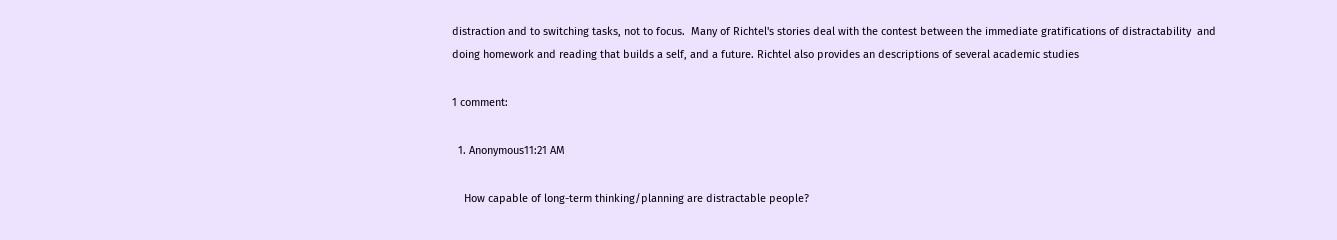distraction and to switching tasks, not to focus.  Many of Richtel's stories deal with the contest between the immediate gratifications of distractability  and doing homework and reading that builds a self, and a future. Richtel also provides an descriptions of several academic studies

1 comment:

  1. Anonymous11:21 AM

    How capable of long-term thinking/planning are distractable people?